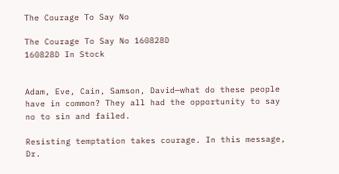The Courage To Say No

The Courage To Say No 160828D
160828D In Stock


Adam, Eve, Cain, Samson, David—what do these people have in common? They all had the opportunity to say no to sin and failed.

Resisting temptation takes courage. In this message, Dr.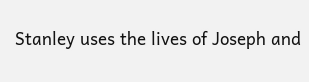Stanley uses the lives of Joseph and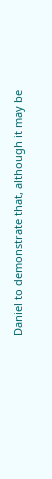Daniel to demonstrate that, although it may be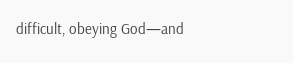difficult, obeying God—and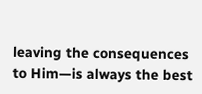leaving the consequences to Him—is always the best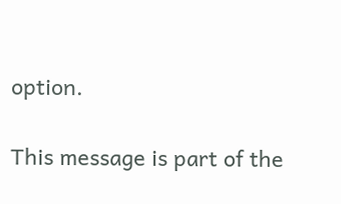option.

This message is part of the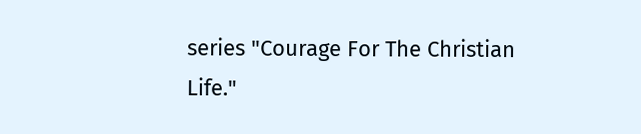series "Courage For The Christian Life."